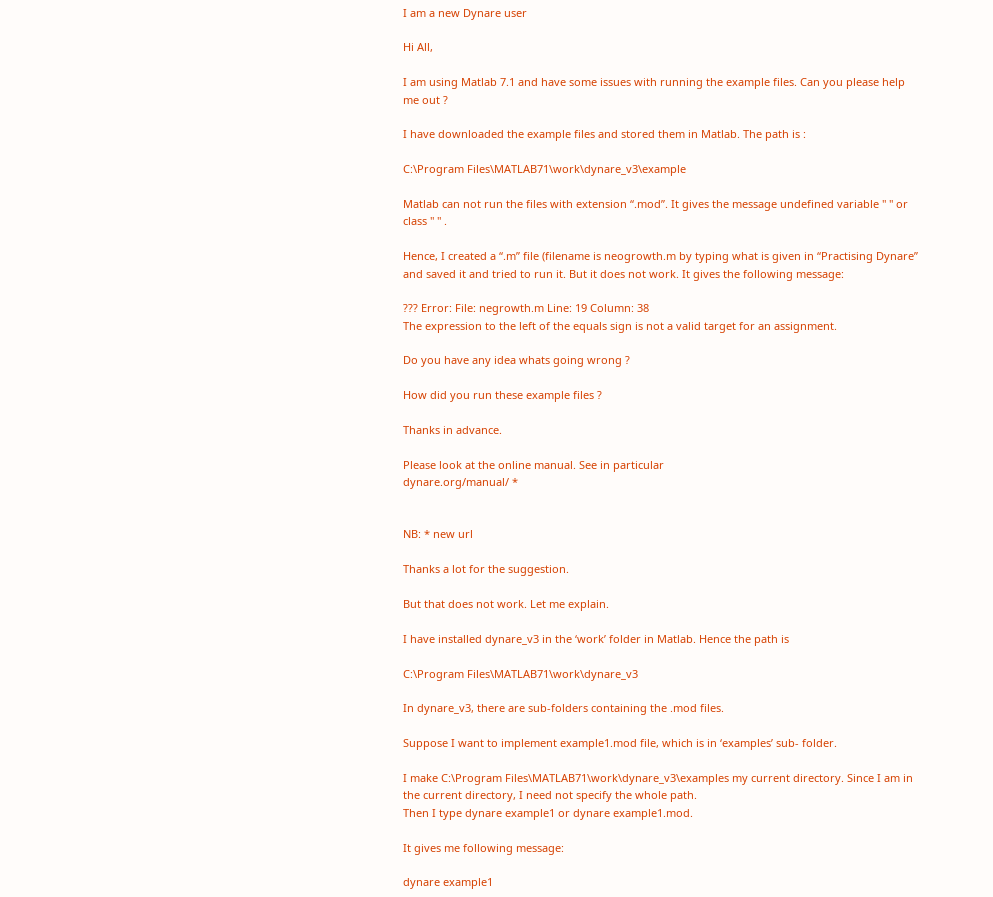I am a new Dynare user

Hi All,

I am using Matlab 7.1 and have some issues with running the example files. Can you please help me out ?

I have downloaded the example files and stored them in Matlab. The path is :

C:\Program Files\MATLAB71\work\dynare_v3\example

Matlab can not run the files with extension “.mod”. It gives the message undefined variable " " or class " " .

Hence, I created a “.m” file (filename is neogrowth.m by typing what is given in “Practising Dynare” and saved it and tried to run it. But it does not work. It gives the following message:

??? Error: File: negrowth.m Line: 19 Column: 38
The expression to the left of the equals sign is not a valid target for an assignment.

Do you have any idea whats going wrong ?

How did you run these example files ?

Thanks in advance.

Please look at the online manual. See in particular
dynare.org/manual/ *


NB: * new url

Thanks a lot for the suggestion.

But that does not work. Let me explain.

I have installed dynare_v3 in the ‘work’ folder in Matlab. Hence the path is

C:\Program Files\MATLAB71\work\dynare_v3

In dynare_v3, there are sub-folders containing the .mod files.

Suppose I want to implement example1.mod file, which is in ‘examples’ sub- folder.

I make C:\Program Files\MATLAB71\work\dynare_v3\examples my current directory. Since I am in the current directory, I need not specify the whole path.
Then I type dynare example1 or dynare example1.mod.

It gives me following message:

dynare example1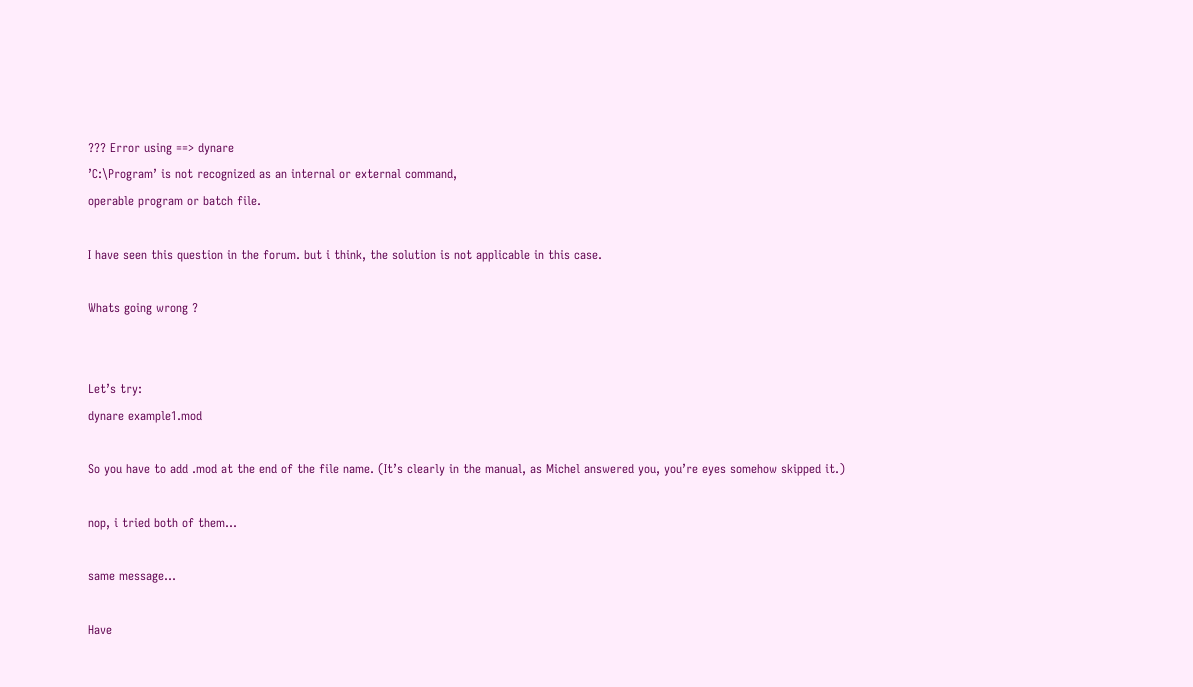??? Error using ==> dynare
’C:\Program’ is not recognized as an internal or external command,
operable program or batch file.

I have seen this question in the forum. but i think, the solution is not applicable in this case.

Whats going wrong ?


Let’s try:
dynare example1.mod

So you have to add .mod at the end of the file name. (It’s clearly in the manual, as Michel answered you, you’re eyes somehow skipped it.)

nop, i tried both of them…

same message…

Have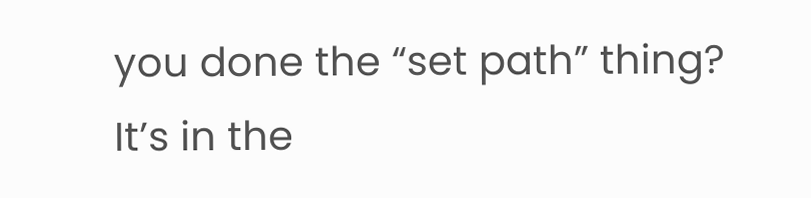you done the “set path” thing?
It’s in the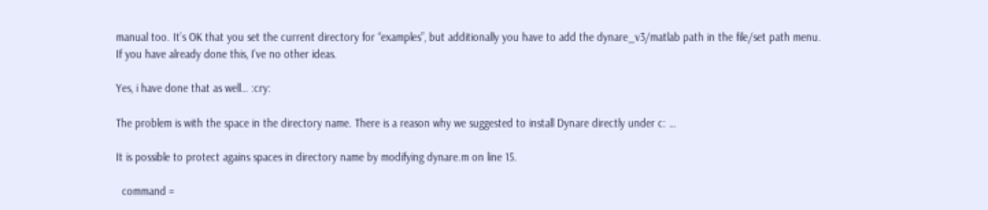manual too. It’s OK that you set the current directory for “examples”, but additionally you have to add the dynare_v3/matlab path in the file/set path menu.
If you have already done this, I’ve no other ideas.

Yes, i have done that as well… :cry:

The problem is with the space in the directory name. There is a reason why we suggested to install Dynare directly under c: …

It is possible to protect agains spaces in directory name by modifying dynare.m on line 15.

  command =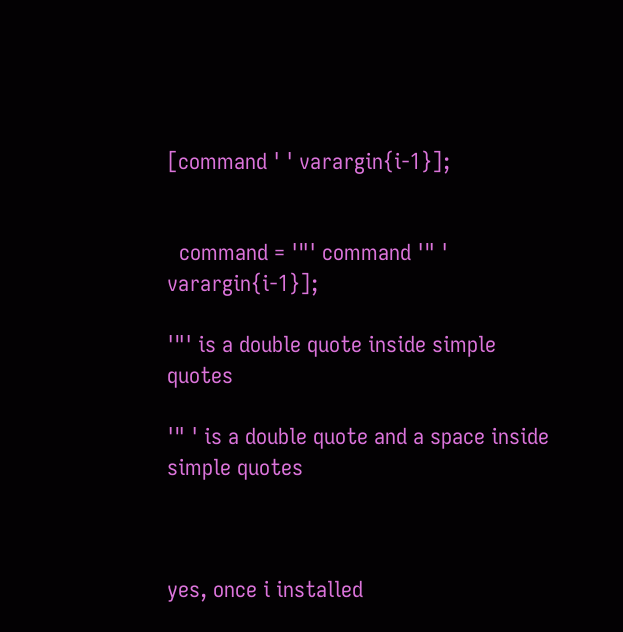[command ' ' varargin{i-1}];


  command = '"' command '" ' varargin{i-1}];

'"' is a double quote inside simple quotes

'" ' is a double quote and a space inside simple quotes



yes, once i installed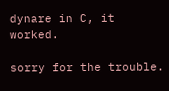dynare in C, it worked.

sorry for the trouble.